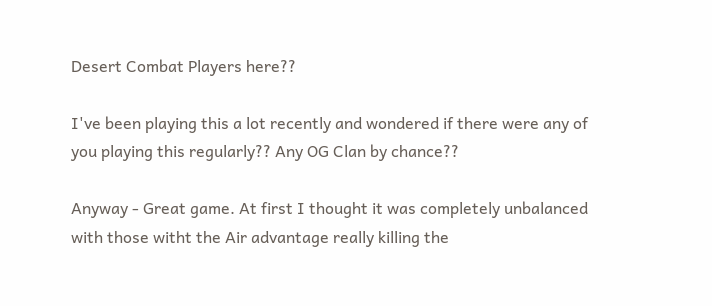Desert Combat Players here??

I've been playing this a lot recently and wondered if there were any of you playing this regularly?? Any OG Clan by chance??

Anyway - Great game. At first I thought it was completely unbalanced with those witht the Air advantage really killing the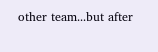other team...but after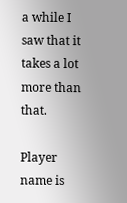a while I saw that it takes a lot more than that.

Player name is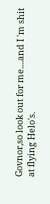Govnor,so look out for me....and I 'm shit at flying Helo's.